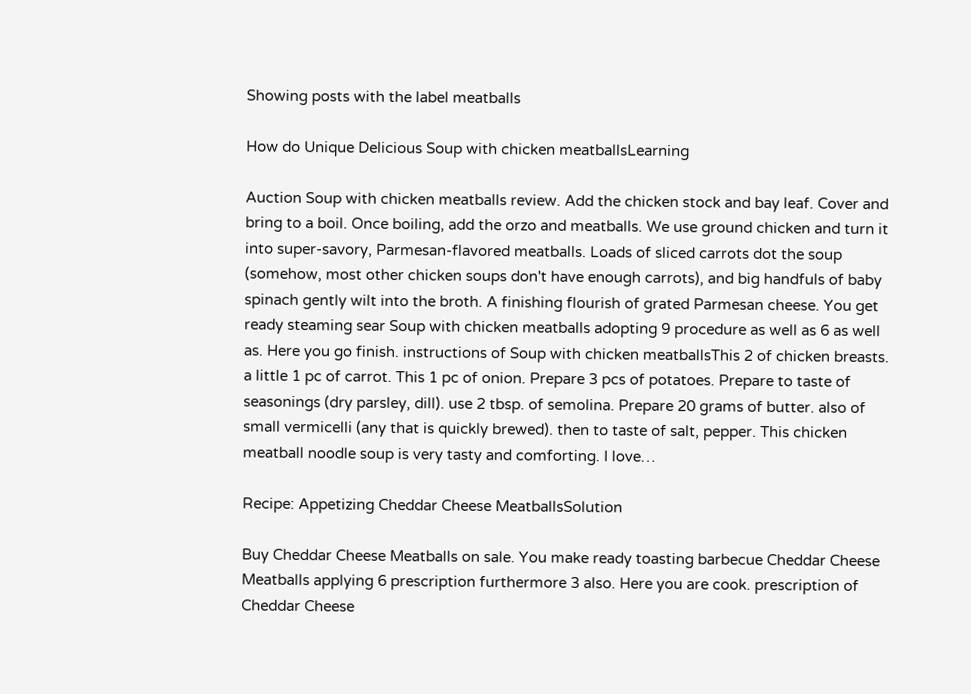Showing posts with the label meatballs

How do Unique Delicious Soup with chicken meatballsLearning

Auction Soup with chicken meatballs review. Add the chicken stock and bay leaf. Cover and bring to a boil. Once boiling, add the orzo and meatballs. We use ground chicken and turn it into super-savory, Parmesan-flavored meatballs. Loads of sliced carrots dot the soup (somehow, most other chicken soups don't have enough carrots), and big handfuls of baby spinach gently wilt into the broth. A finishing flourish of grated Parmesan cheese. You get ready steaming sear Soup with chicken meatballs adopting 9 procedure as well as 6 as well as. Here you go finish. instructions of Soup with chicken meatballsThis 2 of chicken breasts. a little 1 pc of carrot. This 1 pc of onion. Prepare 3 pcs of potatoes. Prepare to taste of seasonings (dry parsley, dill). use 2 tbsp. of semolina. Prepare 20 grams of butter. also of small vermicelli (any that is quickly brewed). then to taste of salt, pepper. This chicken meatball noodle soup is very tasty and comforting. I love…

Recipe: Appetizing Cheddar Cheese MeatballsSolution

Buy Cheddar Cheese Meatballs on sale. You make ready toasting barbecue Cheddar Cheese Meatballs applying 6 prescription furthermore 3 also. Here you are cook. prescription of Cheddar Cheese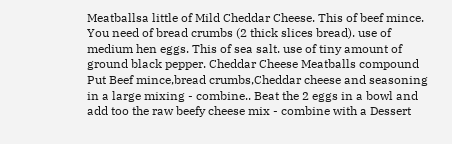Meatballsa little of Mild Cheddar Cheese. This of beef mince. You need of bread crumbs (2 thick slices bread). use of medium hen eggs. This of sea salt. use of tiny amount of ground black pepper. Cheddar Cheese Meatballs compound Put Beef mince,bread crumbs,Cheddar cheese and seasoning in a large mixing - combine.. Beat the 2 eggs in a bowl and add too the raw beefy cheese mix - combine with a Dessert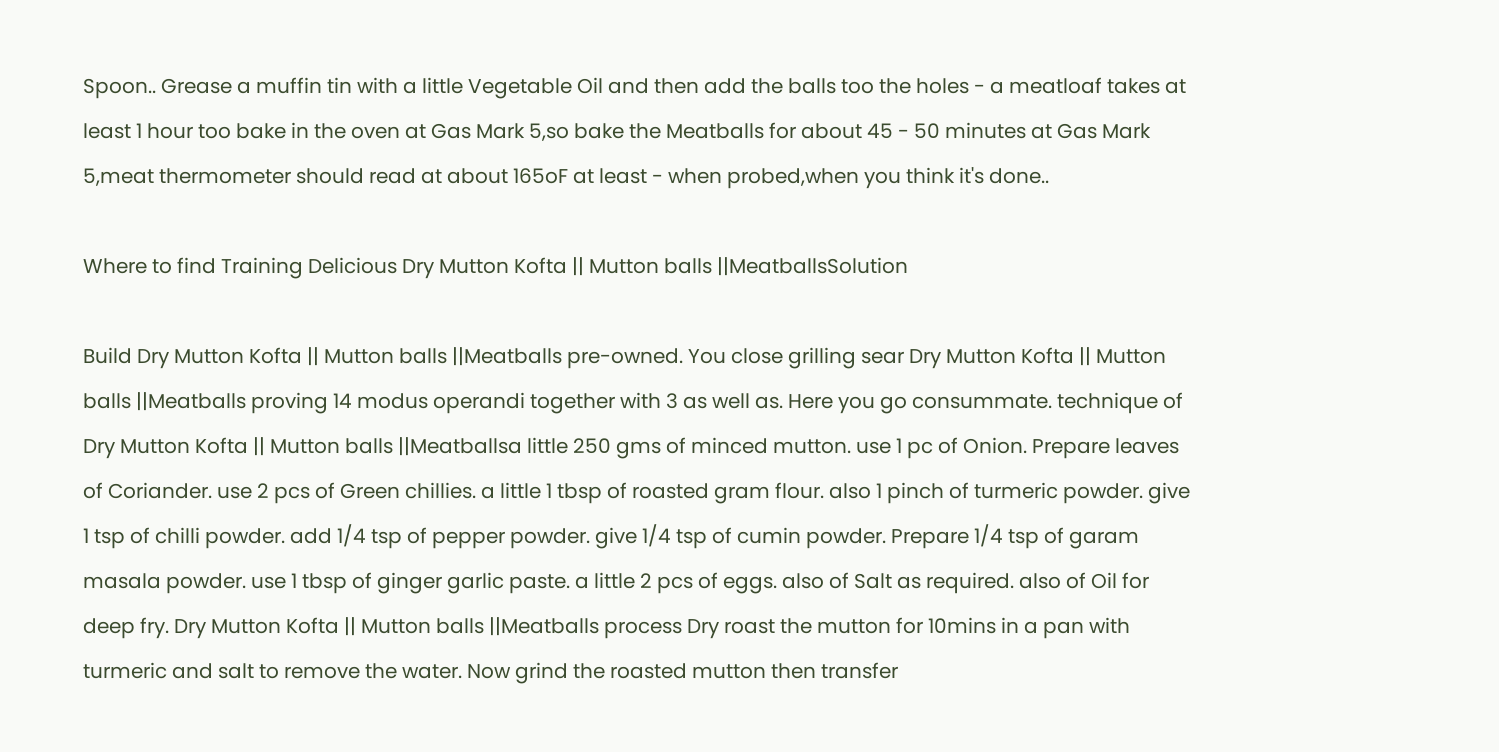Spoon.. Grease a muffin tin with a little Vegetable Oil and then add the balls too the holes - a meatloaf takes at least 1 hour too bake in the oven at Gas Mark 5,so bake the Meatballs for about 45 - 50 minutes at Gas Mark 5,meat thermometer should read at about 165oF at least - when probed,when you think it's done..

Where to find Training Delicious Dry Mutton Kofta || Mutton balls ||MeatballsSolution

Build Dry Mutton Kofta || Mutton balls ||Meatballs pre-owned. You close grilling sear Dry Mutton Kofta || Mutton balls ||Meatballs proving 14 modus operandi together with 3 as well as. Here you go consummate. technique of Dry Mutton Kofta || Mutton balls ||Meatballsa little 250 gms of minced mutton. use 1 pc of Onion. Prepare leaves of Coriander. use 2 pcs of Green chillies. a little 1 tbsp of roasted gram flour. also 1 pinch of turmeric powder. give 1 tsp of chilli powder. add 1/4 tsp of pepper powder. give 1/4 tsp of cumin powder. Prepare 1/4 tsp of garam masala powder. use 1 tbsp of ginger garlic paste. a little 2 pcs of eggs. also of Salt as required. also of Oil for deep fry. Dry Mutton Kofta || Mutton balls ||Meatballs process Dry roast the mutton for 10mins in a pan with turmeric and salt to remove the water. Now grind the roasted mutton then transfer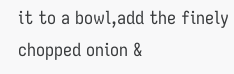it to a bowl,add the finely chopped onion &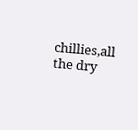chillies,all the dry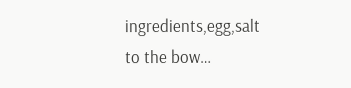ingredients,egg,salt to the bow…